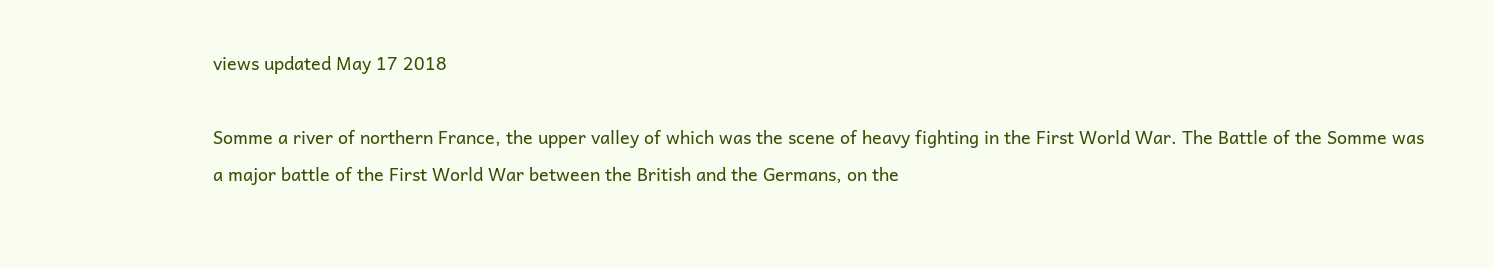views updated May 17 2018

Somme a river of northern France, the upper valley of which was the scene of heavy fighting in the First World War. The Battle of the Somme was a major battle of the First World War between the British and the Germans, on the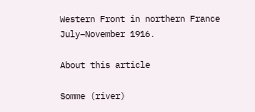Western Front in northern France July–November 1916.

About this article

Somme (river)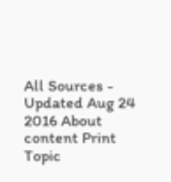All Sources -
Updated Aug 24 2016 About content Print Topic